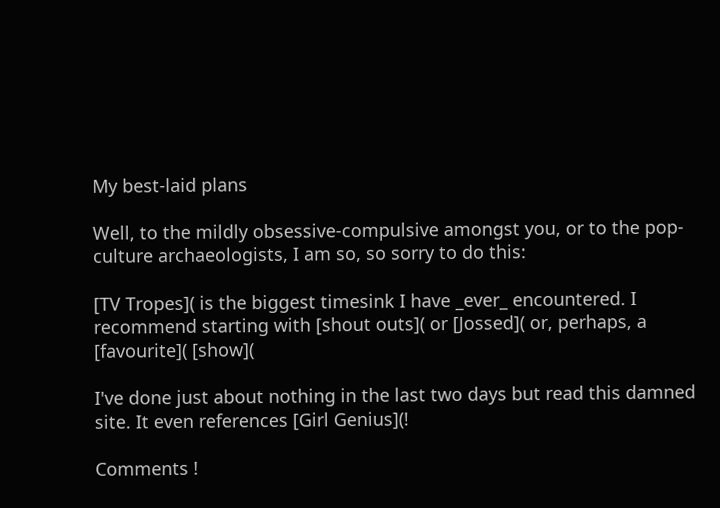My best-laid plans

Well, to the mildly obsessive-compulsive amongst you, or to the pop-culture archaeologists, I am so, so sorry to do this:

[TV Tropes]( is the biggest timesink I have _ever_ encountered. I recommend starting with [shout outs]( or [Jossed]( or, perhaps, a [favourite]( [show](

I've done just about nothing in the last two days but read this damned site. It even references [Girl Genius](!

Comments !